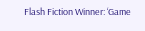Flash Fiction Winner: ‘Game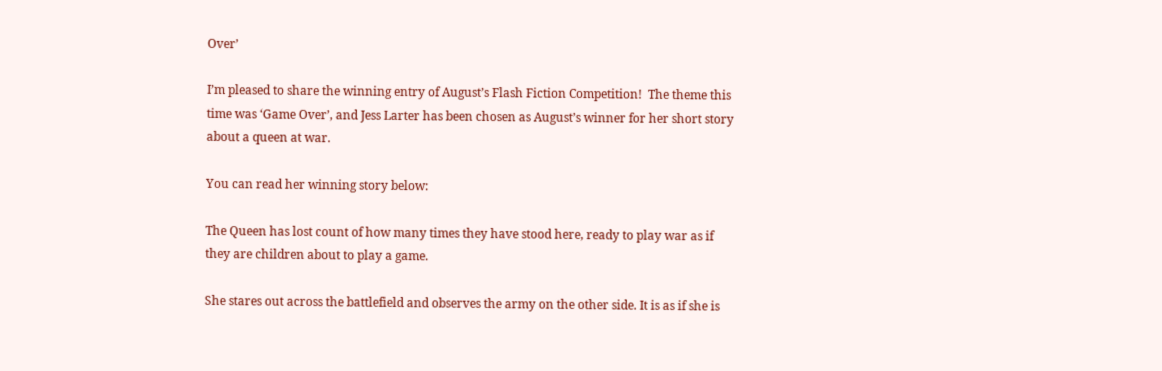Over’

I’m pleased to share the winning entry of August’s Flash Fiction Competition!  The theme this time was ‘Game Over’, and Jess Larter has been chosen as August’s winner for her short story about a queen at war.

You can read her winning story below:

The Queen has lost count of how many times they have stood here, ready to play war as if they are children about to play a game.

She stares out across the battlefield and observes the army on the other side. It is as if she is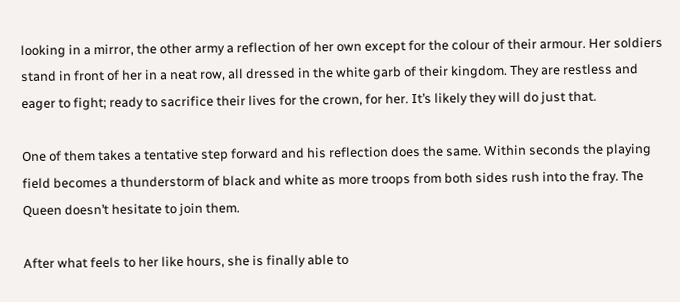looking in a mirror, the other army a reflection of her own except for the colour of their armour. Her soldiers stand in front of her in a neat row, all dressed in the white garb of their kingdom. They are restless and eager to fight; ready to sacrifice their lives for the crown, for her. It’s likely they will do just that.

One of them takes a tentative step forward and his reflection does the same. Within seconds the playing field becomes a thunderstorm of black and white as more troops from both sides rush into the fray. The Queen doesn’t hesitate to join them.

After what feels to her like hours, she is finally able to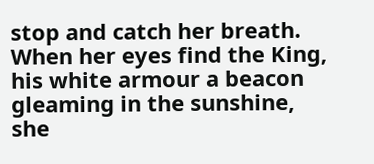stop and catch her breath. When her eyes find the King, his white armour a beacon gleaming in the sunshine, she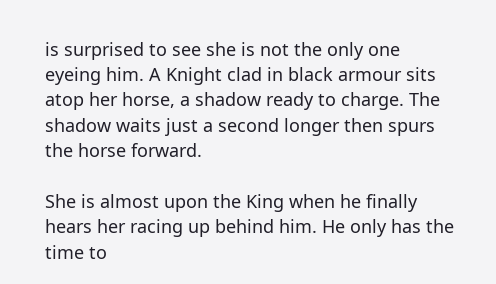is surprised to see she is not the only one eyeing him. A Knight clad in black armour sits atop her horse, a shadow ready to charge. The shadow waits just a second longer then spurs the horse forward.

She is almost upon the King when he finally hears her racing up behind him. He only has the time to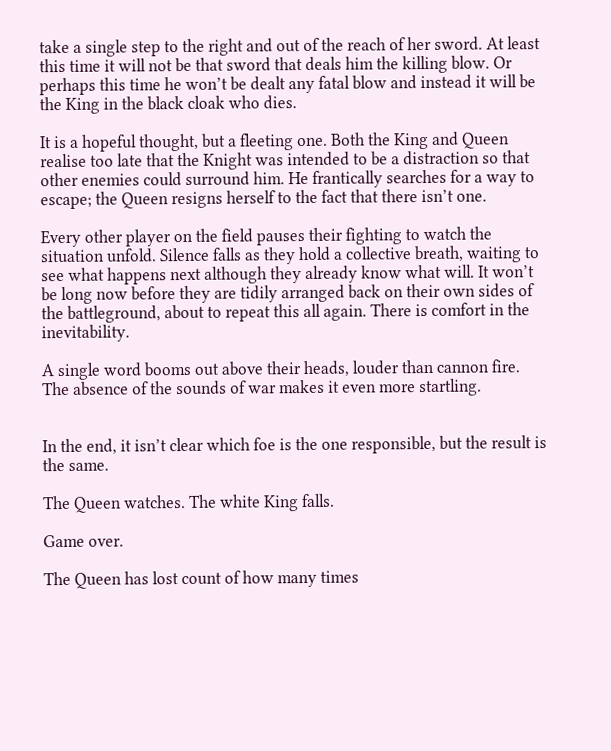take a single step to the right and out of the reach of her sword. At least this time it will not be that sword that deals him the killing blow. Or perhaps this time he won’t be dealt any fatal blow and instead it will be the King in the black cloak who dies.

It is a hopeful thought, but a fleeting one. Both the King and Queen realise too late that the Knight was intended to be a distraction so that other enemies could surround him. He frantically searches for a way to escape; the Queen resigns herself to the fact that there isn’t one.

Every other player on the field pauses their fighting to watch the situation unfold. Silence falls as they hold a collective breath, waiting to see what happens next although they already know what will. It won’t be long now before they are tidily arranged back on their own sides of the battleground, about to repeat this all again. There is comfort in the inevitability.

A single word booms out above their heads, louder than cannon fire. The absence of the sounds of war makes it even more startling.


In the end, it isn’t clear which foe is the one responsible, but the result is the same.

The Queen watches. The white King falls.

Game over.

The Queen has lost count of how many times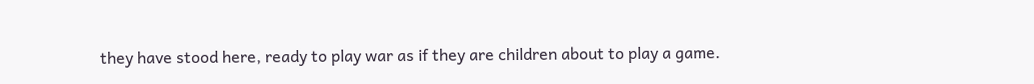they have stood here, ready to play war as if they are children about to play a game.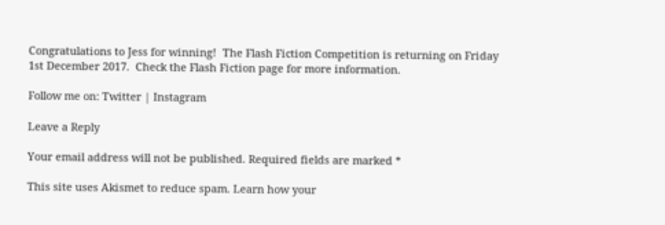Congratulations to Jess for winning!  The Flash Fiction Competition is returning on Friday 1st December 2017.  Check the Flash Fiction page for more information.

Follow me on: Twitter | Instagram

Leave a Reply

Your email address will not be published. Required fields are marked *

This site uses Akismet to reduce spam. Learn how your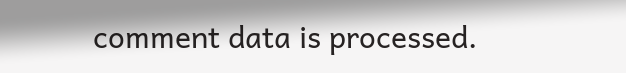comment data is processed.